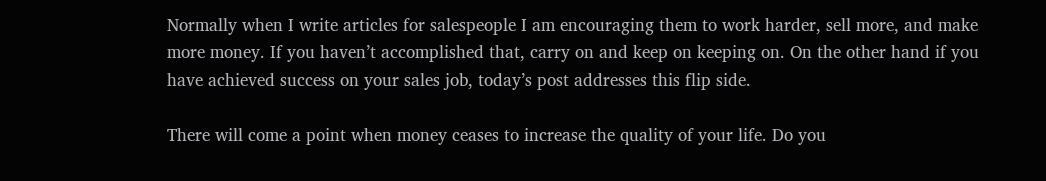Normally when I write articles for salespeople I am encouraging them to work harder, sell more, and make more money. If you haven’t accomplished that, carry on and keep on keeping on. On the other hand if you have achieved success on your sales job, today’s post addresses this flip side.

There will come a point when money ceases to increase the quality of your life. Do you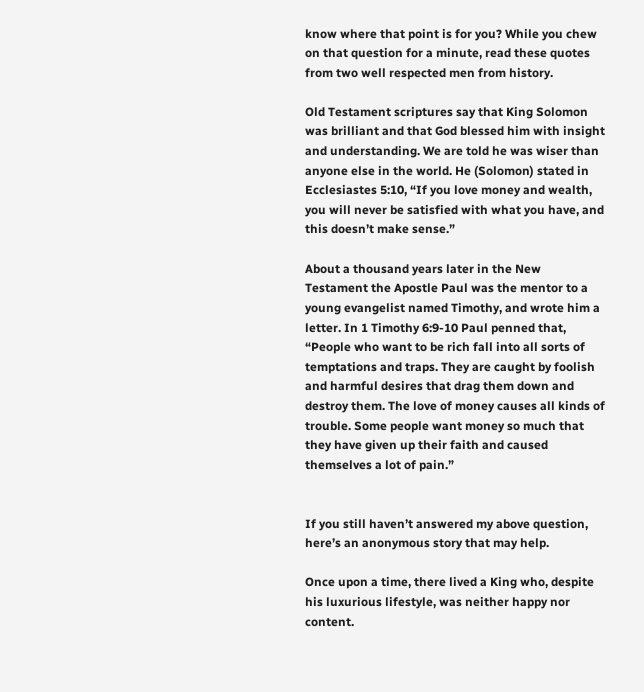know where that point is for you? While you chew on that question for a minute, read these quotes from two well respected men from history.

Old Testament scriptures say that King Solomon was brilliant and that God blessed him with insight and understanding. We are told he was wiser than anyone else in the world. He (Solomon) stated in Ecclesiastes 5:10, “If you love money and wealth, you will never be satisfied with what you have, and this doesn’t make sense.”

About a thousand years later in the New Testament the Apostle Paul was the mentor to a young evangelist named Timothy, and wrote him a letter. In 1 Timothy 6:9-10 Paul penned that, “People who want to be rich fall into all sorts of temptations and traps. They are caught by foolish and harmful desires that drag them down and destroy them. The love of money causes all kinds of trouble. Some people want money so much that they have given up their faith and caused themselves a lot of pain.”


If you still haven’t answered my above question, here’s an anonymous story that may help.

Once upon a time, there lived a King who, despite his luxurious lifestyle, was neither happy nor content.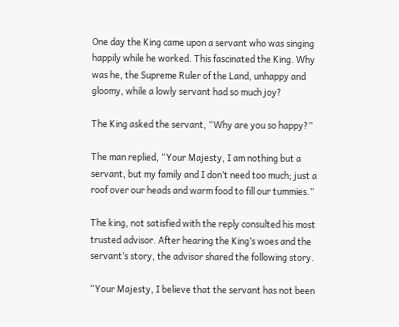One day the King came upon a servant who was singing happily while he worked. This fascinated the King. Why was he, the Supreme Ruler of the Land, unhappy and gloomy, while a lowly servant had so much joy?

The King asked the servant, “Why are you so happy?”

The man replied, “Your Majesty, I am nothing but a servant, but my family and I don’t need too much; just a roof over our heads and warm food to fill our tummies.”

The king, not satisfied with the reply consulted his most trusted advisor. After hearing the King’s woes and the servant’s story, the advisor shared the following story.

“Your Majesty, I believe that the servant has not been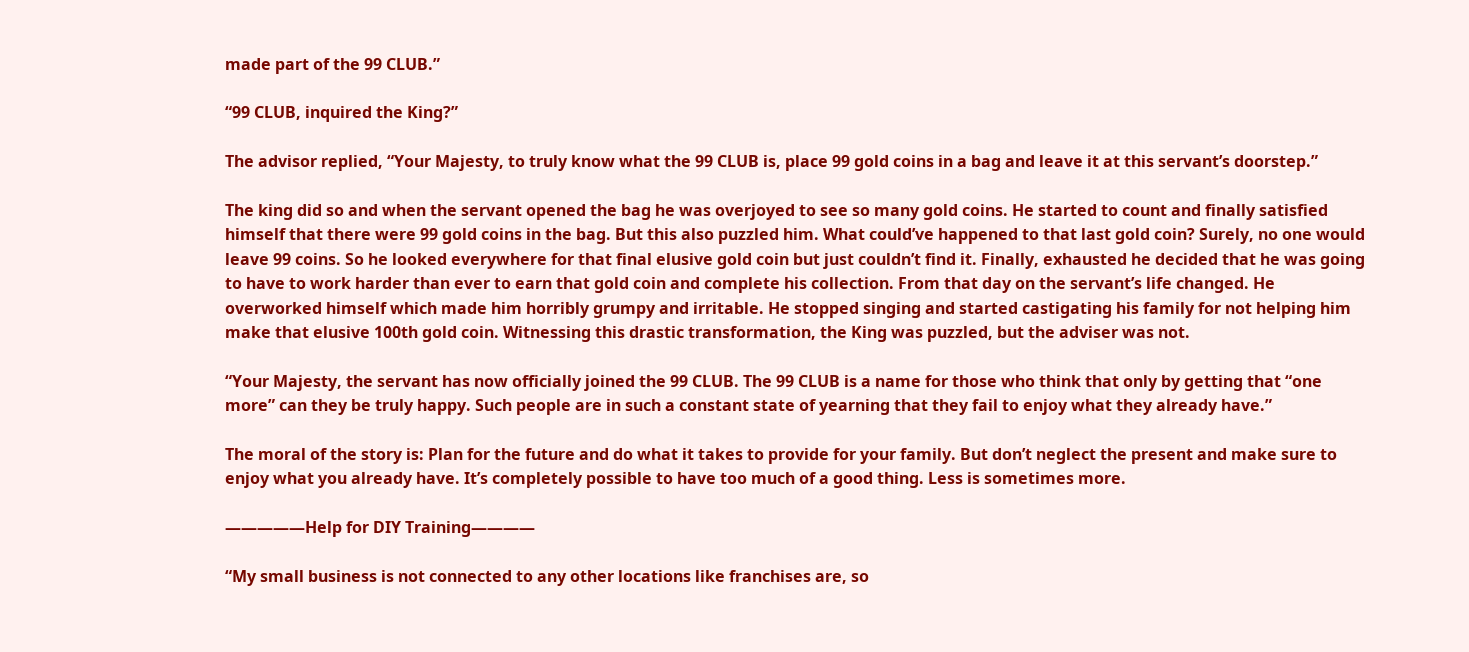made part of the 99 CLUB.”

“99 CLUB, inquired the King?”

The advisor replied, “Your Majesty, to truly know what the 99 CLUB is, place 99 gold coins in a bag and leave it at this servant’s doorstep.”

The king did so and when the servant opened the bag he was overjoyed to see so many gold coins. He started to count and finally satisfied himself that there were 99 gold coins in the bag. But this also puzzled him. What could’ve happened to that last gold coin? Surely, no one would leave 99 coins. So he looked everywhere for that final elusive gold coin but just couldn’t find it. Finally, exhausted he decided that he was going to have to work harder than ever to earn that gold coin and complete his collection. From that day on the servant’s life changed. He overworked himself which made him horribly grumpy and irritable. He stopped singing and started castigating his family for not helping him make that elusive 100th gold coin. Witnessing this drastic transformation, the King was puzzled, but the adviser was not.

“Your Majesty, the servant has now officially joined the 99 CLUB. The 99 CLUB is a name for those who think that only by getting that “one more” can they be truly happy. Such people are in such a constant state of yearning that they fail to enjoy what they already have.”

The moral of the story is: Plan for the future and do what it takes to provide for your family. But don’t neglect the present and make sure to enjoy what you already have. It’s completely possible to have too much of a good thing. Less is sometimes more.

—————Help for DIY Training————

“My small business is not connected to any other locations like franchises are, so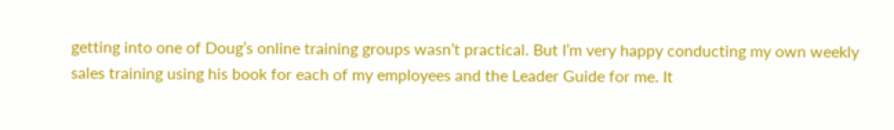getting into one of Doug’s online training groups wasn’t practical. But I’m very happy conducting my own weekly sales training using his book for each of my employees and the Leader Guide for me. It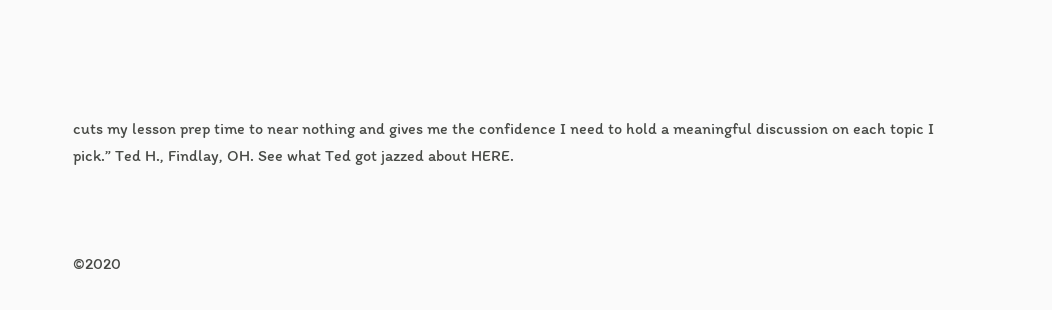cuts my lesson prep time to near nothing and gives me the confidence I need to hold a meaningful discussion on each topic I pick.” Ted H., Findlay, OH. See what Ted got jazzed about HERE.



©2020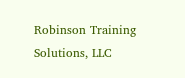Robinson Training Solutions, LLC